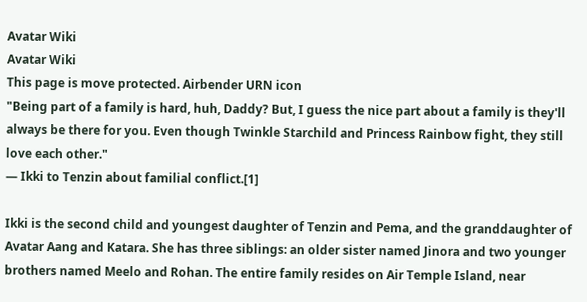Avatar Wiki
Avatar Wiki
This page is move protected. Airbender URN icon
"Being part of a family is hard, huh, Daddy? But, I guess the nice part about a family is they'll always be there for you. Even though Twinkle Starchild and Princess Rainbow fight, they still love each other."
— Ikki to Tenzin about familial conflict.[1]

Ikki is the second child and youngest daughter of Tenzin and Pema, and the granddaughter of Avatar Aang and Katara. She has three siblings: an older sister named Jinora and two younger brothers named Meelo and Rohan. The entire family resides on Air Temple Island, near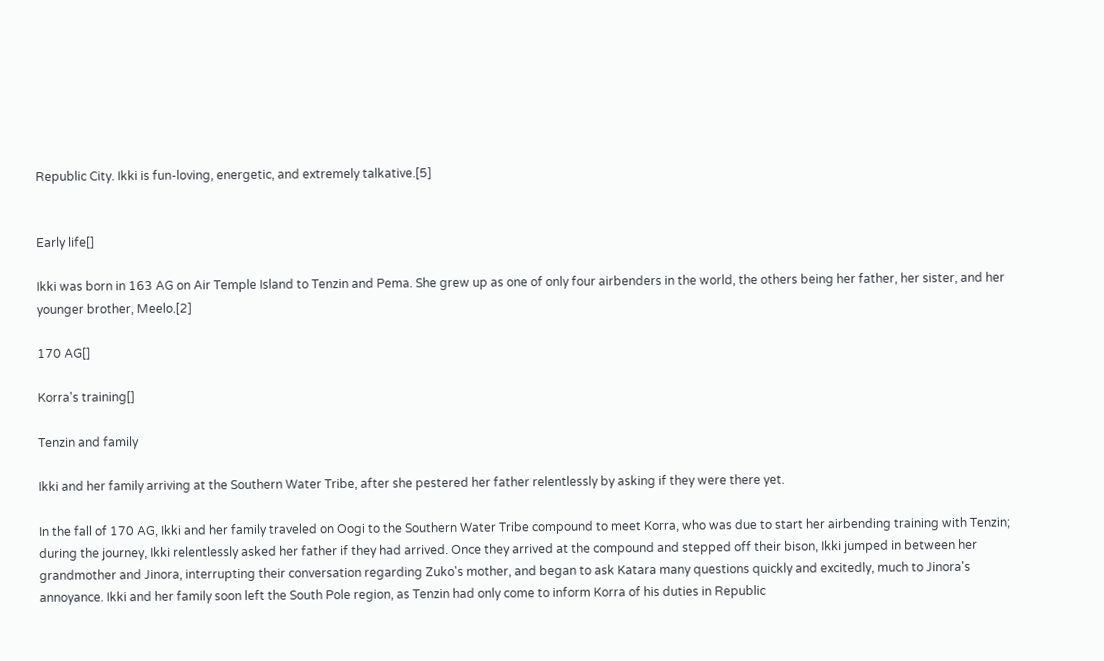Republic City. Ikki is fun-loving, energetic, and extremely talkative.[5]


Early life[]

Ikki was born in 163 AG on Air Temple Island to Tenzin and Pema. She grew up as one of only four airbenders in the world, the others being her father, her sister, and her younger brother, Meelo.[2]

170 AG[]

Korra's training[]

Tenzin and family

Ikki and her family arriving at the Southern Water Tribe, after she pestered her father relentlessly by asking if they were there yet.

In the fall of 170 AG, Ikki and her family traveled on Oogi to the Southern Water Tribe compound to meet Korra, who was due to start her airbending training with Tenzin; during the journey, Ikki relentlessly asked her father if they had arrived. Once they arrived at the compound and stepped off their bison, Ikki jumped in between her grandmother and Jinora, interrupting their conversation regarding Zuko's mother, and began to ask Katara many questions quickly and excitedly, much to Jinora's annoyance. Ikki and her family soon left the South Pole region, as Tenzin had only come to inform Korra of his duties in Republic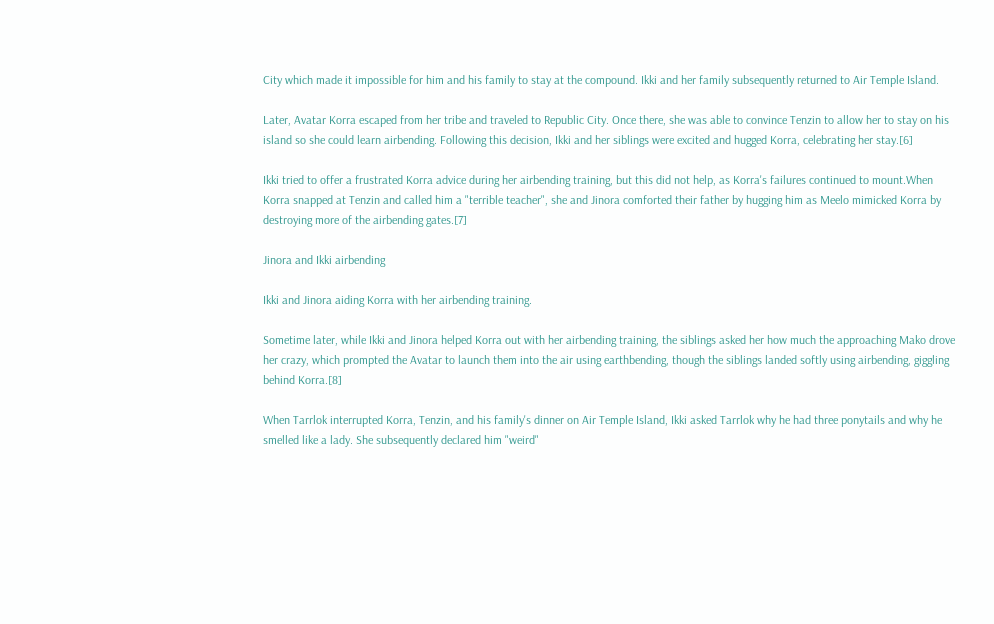City which made it impossible for him and his family to stay at the compound. Ikki and her family subsequently returned to Air Temple Island.

Later, Avatar Korra escaped from her tribe and traveled to Republic City. Once there, she was able to convince Tenzin to allow her to stay on his island so she could learn airbending. Following this decision, Ikki and her siblings were excited and hugged Korra, celebrating her stay.[6]

Ikki tried to offer a frustrated Korra advice during her airbending training, but this did not help, as Korra's failures continued to mount.When Korra snapped at Tenzin and called him a "terrible teacher", she and Jinora comforted their father by hugging him as Meelo mimicked Korra by destroying more of the airbending gates.[7]

Jinora and Ikki airbending

Ikki and Jinora aiding Korra with her airbending training.

Sometime later, while Ikki and Jinora helped Korra out with her airbending training, the siblings asked her how much the approaching Mako drove her crazy, which prompted the Avatar to launch them into the air using earthbending, though the siblings landed softly using airbending, giggling behind Korra.[8]

When Tarrlok interrupted Korra, Tenzin, and his family's dinner on Air Temple Island, Ikki asked Tarrlok why he had three ponytails and why he smelled like a lady. She subsequently declared him "weird"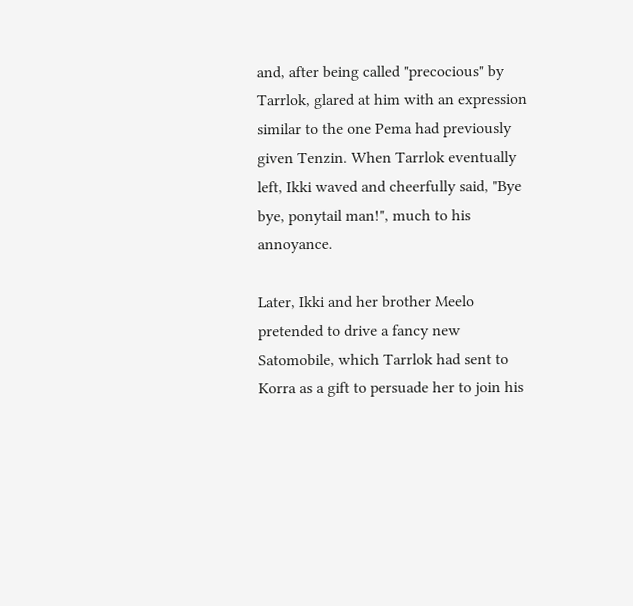and, after being called "precocious" by Tarrlok, glared at him with an expression similar to the one Pema had previously given Tenzin. When Tarrlok eventually left, Ikki waved and cheerfully said, "Bye bye, ponytail man!", much to his annoyance.

Later, Ikki and her brother Meelo pretended to drive a fancy new Satomobile, which Tarrlok had sent to Korra as a gift to persuade her to join his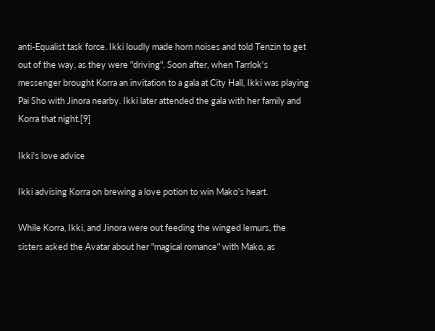anti-Equalist task force. Ikki loudly made horn noises and told Tenzin to get out of the way, as they were "driving". Soon after, when Tarrlok's messenger brought Korra an invitation to a gala at City Hall, Ikki was playing Pai Sho with Jinora nearby. Ikki later attended the gala with her family and Korra that night.[9]

Ikki's love advice

Ikki advising Korra on brewing a love potion to win Mako's heart.

While Korra, Ikki, and Jinora were out feeding the winged lemurs, the sisters asked the Avatar about her "magical romance" with Mako, as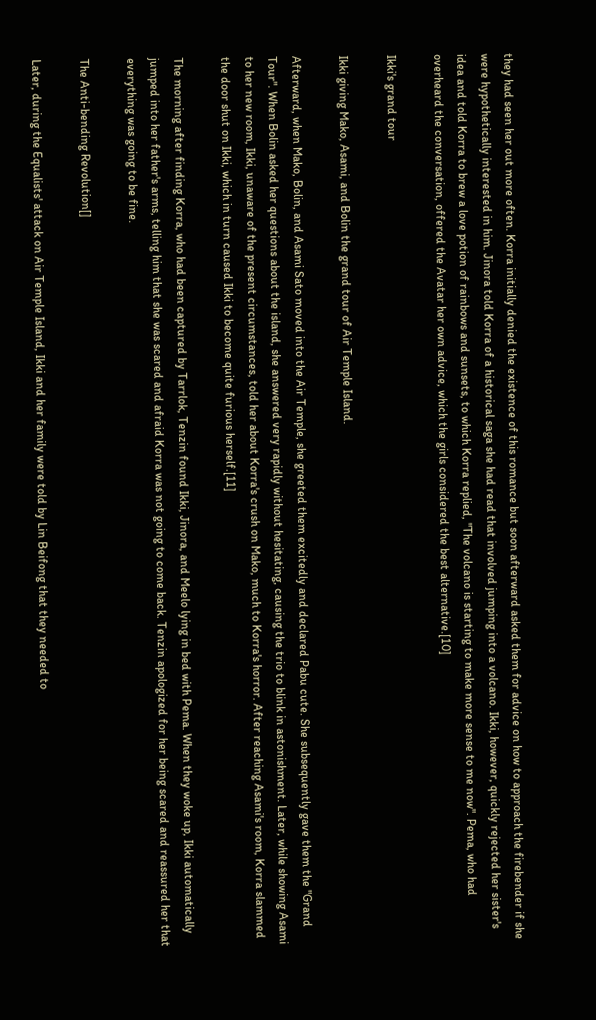they had seen her out more often. Korra initially denied the existence of this romance but soon afterward asked them for advice on how to approach the firebender if she were hypothetically interested in him. Jinora told Korra of a historical saga she had read that involved jumping into a volcano. Ikki, however, quickly rejected her sister's idea and told Korra to brew a love potion of rainbows and sunsets, to which Korra replied, "The volcano is starting to make more sense to me now". Pema, who had overheard the conversation, offered the Avatar her own advice, which the girls considered the best alternative.[10]

Ikki's grand tour

Ikki giving Mako, Asami, and Bolin the grand tour of Air Temple Island.

Afterward, when Mako, Bolin, and Asami Sato moved into the Air Temple, she greeted them excitedly and declared Pabu cute. She subsequently gave them the "Grand Tour". When Bolin asked her questions about the island, she answered very rapidly without hesitating, causing the trio to blink in astonishment. Later, while showing Asami to her new room, Ikki, unaware of the present circumstances, told her about Korra's crush on Mako, much to Korra's horror. After reaching Asami's room, Korra slammed the door shut on Ikki, which in turn caused Ikki to become quite furious herself.[11]

The morning after finding Korra, who had been captured by Tarrlok, Tenzin found Ikki, Jinora, and Meelo lying in bed with Pema. When they woke up, Ikki automatically jumped into her father's arms, telling him that she was scared and afraid Korra was not going to come back. Tenzin apologized for her being scared and reassured her that everything was going to be fine.

The Anti-bending Revolution[]

Later, during the Equalists' attack on Air Temple Island, Ikki and her family were told by Lin Beifong that they needed to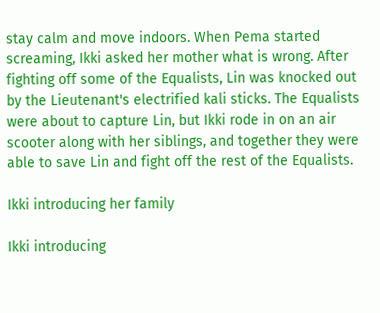stay calm and move indoors. When Pema started screaming, Ikki asked her mother what is wrong. After fighting off some of the Equalists, Lin was knocked out by the Lieutenant's electrified kali sticks. The Equalists were about to capture Lin, but Ikki rode in on an air scooter along with her siblings, and together they were able to save Lin and fight off the rest of the Equalists.

Ikki introducing her family

Ikki introducing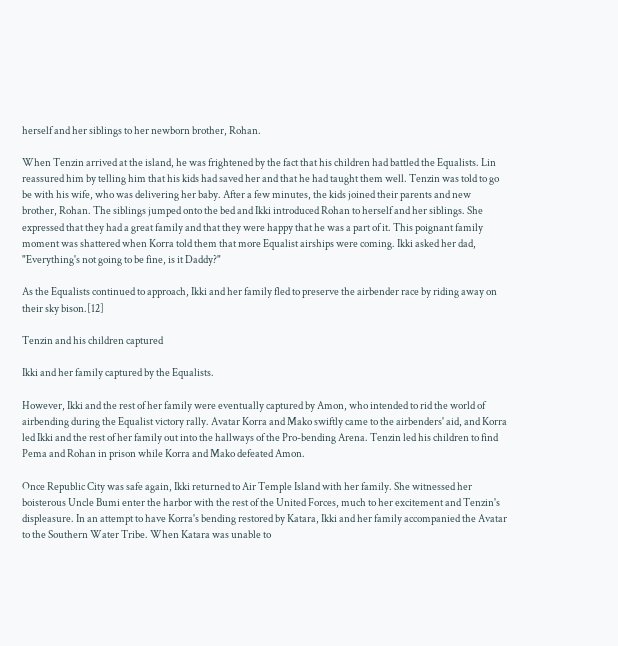herself and her siblings to her newborn brother, Rohan.

When Tenzin arrived at the island, he was frightened by the fact that his children had battled the Equalists. Lin reassured him by telling him that his kids had saved her and that he had taught them well. Tenzin was told to go be with his wife, who was delivering her baby. After a few minutes, the kids joined their parents and new brother, Rohan. The siblings jumped onto the bed and Ikki introduced Rohan to herself and her siblings. She expressed that they had a great family and that they were happy that he was a part of it. This poignant family moment was shattered when Korra told them that more Equalist airships were coming. Ikki asked her dad, "Everything's not going to be fine, is it Daddy?"

As the Equalists continued to approach, Ikki and her family fled to preserve the airbender race by riding away on their sky bison.[12]

Tenzin and his children captured

Ikki and her family captured by the Equalists.

However, Ikki and the rest of her family were eventually captured by Amon, who intended to rid the world of airbending during the Equalist victory rally. Avatar Korra and Mako swiftly came to the airbenders' aid, and Korra led Ikki and the rest of her family out into the hallways of the Pro-bending Arena. Tenzin led his children to find Pema and Rohan in prison while Korra and Mako defeated Amon.

Once Republic City was safe again, Ikki returned to Air Temple Island with her family. She witnessed her boisterous Uncle Bumi enter the harbor with the rest of the United Forces, much to her excitement and Tenzin's displeasure. In an attempt to have Korra's bending restored by Katara, Ikki and her family accompanied the Avatar to the Southern Water Tribe. When Katara was unable to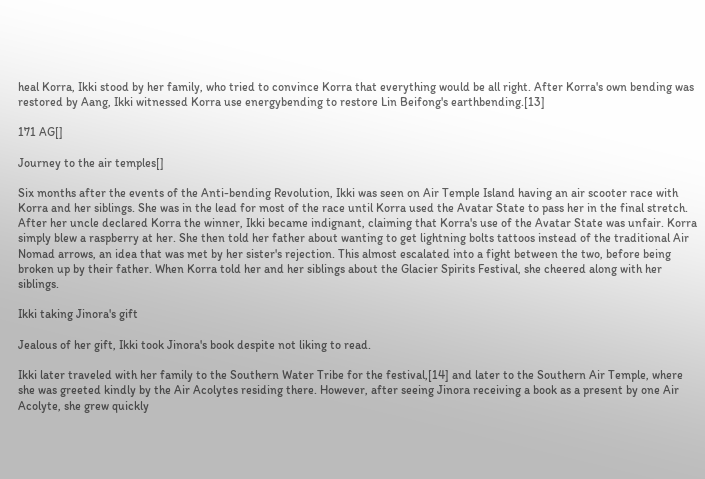heal Korra, Ikki stood by her family, who tried to convince Korra that everything would be all right. After Korra's own bending was restored by Aang, Ikki witnessed Korra use energybending to restore Lin Beifong's earthbending.[13]

171 AG[]

Journey to the air temples[]

Six months after the events of the Anti-bending Revolution, Ikki was seen on Air Temple Island having an air scooter race with Korra and her siblings. She was in the lead for most of the race until Korra used the Avatar State to pass her in the final stretch. After her uncle declared Korra the winner, Ikki became indignant, claiming that Korra's use of the Avatar State was unfair. Korra simply blew a raspberry at her. She then told her father about wanting to get lightning bolts tattoos instead of the traditional Air Nomad arrows, an idea that was met by her sister's rejection. This almost escalated into a fight between the two, before being broken up by their father. When Korra told her and her siblings about the Glacier Spirits Festival, she cheered along with her siblings.

Ikki taking Jinora's gift

Jealous of her gift, Ikki took Jinora's book despite not liking to read.

Ikki later traveled with her family to the Southern Water Tribe for the festival,[14] and later to the Southern Air Temple, where she was greeted kindly by the Air Acolytes residing there. However, after seeing Jinora receiving a book as a present by one Air Acolyte, she grew quickly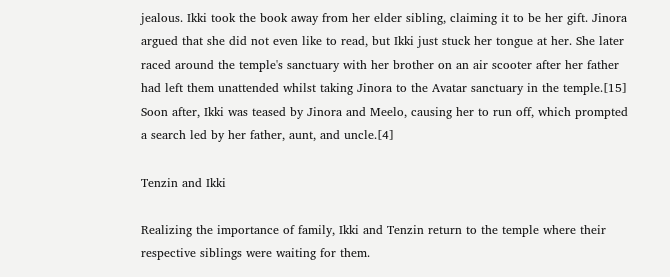jealous. Ikki took the book away from her elder sibling, claiming it to be her gift. Jinora argued that she did not even like to read, but Ikki just stuck her tongue at her. She later raced around the temple's sanctuary with her brother on an air scooter after her father had left them unattended whilst taking Jinora to the Avatar sanctuary in the temple.[15] Soon after, Ikki was teased by Jinora and Meelo, causing her to run off, which prompted a search led by her father, aunt, and uncle.[4]

Tenzin and Ikki

Realizing the importance of family, Ikki and Tenzin return to the temple where their respective siblings were waiting for them.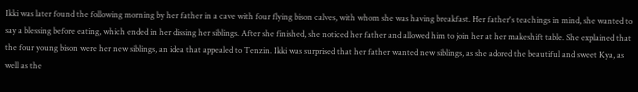Ikki was later found the following morning by her father in a cave with four flying bison calves, with whom she was having breakfast. Her father's teachings in mind, she wanted to say a blessing before eating, which ended in her dissing her siblings. After she finished, she noticed her father and allowed him to join her at her makeshift table. She explained that the four young bison were her new siblings, an idea that appealed to Tenzin. Ikki was surprised that her father wanted new siblings, as she adored the beautiful and sweet Kya, as well as the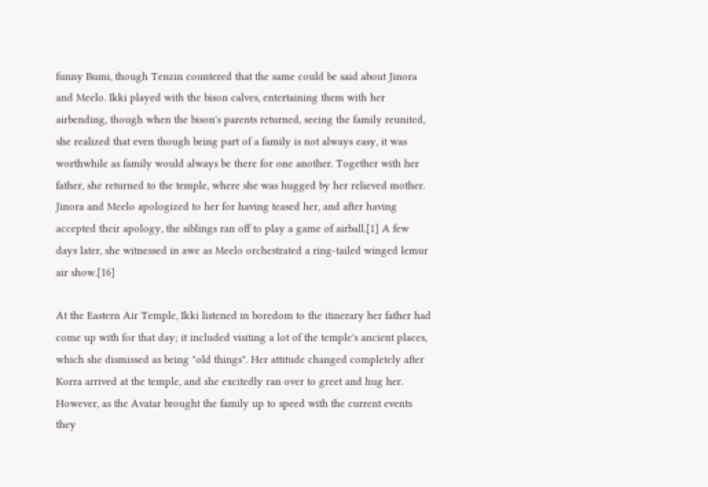funny Bumi, though Tenzin countered that the same could be said about Jinora and Meelo. Ikki played with the bison calves, entertaining them with her airbending, though when the bison's parents returned, seeing the family reunited, she realized that even though being part of a family is not always easy, it was worthwhile as family would always be there for one another. Together with her father, she returned to the temple, where she was hugged by her relieved mother. Jinora and Meelo apologized to her for having teased her, and after having accepted their apology, the siblings ran off to play a game of airball.[1] A few days later, she witnessed in awe as Meelo orchestrated a ring-tailed winged lemur air show.[16]

At the Eastern Air Temple, Ikki listened in boredom to the itinerary her father had come up with for that day; it included visiting a lot of the temple's ancient places, which she dismissed as being "old things". Her attitude changed completely after Korra arrived at the temple, and she excitedly ran over to greet and hug her. However, as the Avatar brought the family up to speed with the current events they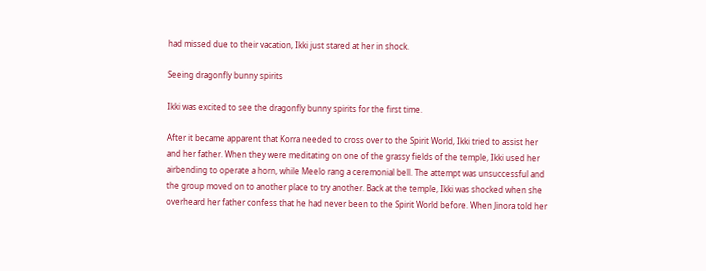had missed due to their vacation, Ikki just stared at her in shock.

Seeing dragonfly bunny spirits

Ikki was excited to see the dragonfly bunny spirits for the first time.

After it became apparent that Korra needed to cross over to the Spirit World, Ikki tried to assist her and her father. When they were meditating on one of the grassy fields of the temple, Ikki used her airbending to operate a horn, while Meelo rang a ceremonial bell. The attempt was unsuccessful and the group moved on to another place to try another. Back at the temple, Ikki was shocked when she overheard her father confess that he had never been to the Spirit World before. When Jinora told her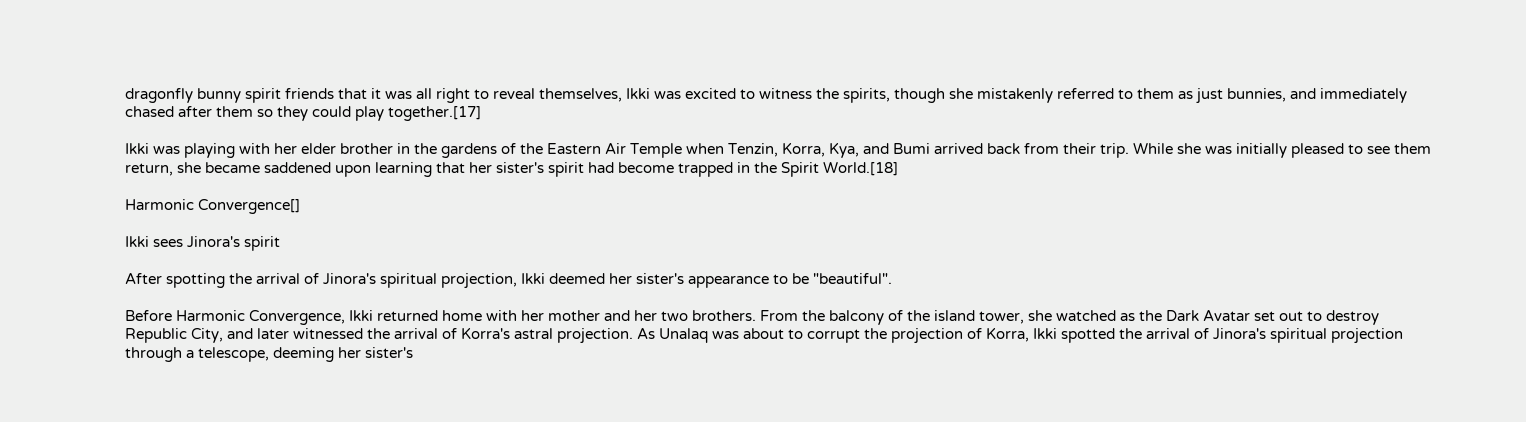dragonfly bunny spirit friends that it was all right to reveal themselves, Ikki was excited to witness the spirits, though she mistakenly referred to them as just bunnies, and immediately chased after them so they could play together.[17]

Ikki was playing with her elder brother in the gardens of the Eastern Air Temple when Tenzin, Korra, Kya, and Bumi arrived back from their trip. While she was initially pleased to see them return, she became saddened upon learning that her sister's spirit had become trapped in the Spirit World.[18]

Harmonic Convergence[]

Ikki sees Jinora's spirit

After spotting the arrival of Jinora's spiritual projection, Ikki deemed her sister's appearance to be "beautiful".

Before Harmonic Convergence, Ikki returned home with her mother and her two brothers. From the balcony of the island tower, she watched as the Dark Avatar set out to destroy Republic City, and later witnessed the arrival of Korra's astral projection. As Unalaq was about to corrupt the projection of Korra, Ikki spotted the arrival of Jinora's spiritual projection through a telescope, deeming her sister's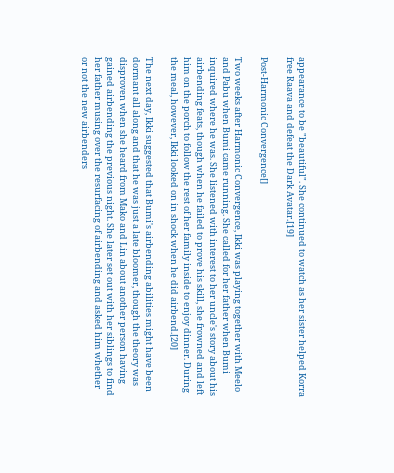appearance to be "beautiful". She continued to watch as her sister helped Korra free Raava and defeat the Dark Avatar.[19]

Post-Harmonic Convergence[]

Two weeks after Harmonic Convergence, Ikki was playing together with Meelo and Pabu when Bumi came running. She called for her father when Bumi inquired where he was. She listened with interest to her uncle's story about his airbending feats, though when he failed to prove his skill, she frowned and left him on the porch to follow the rest of her family inside to enjoy dinner. During the meal, however, Ikki looked on in shock when he did airbend.[20]

The next day, Ikki suggested that Bumi's airbending abilities might have been dormant all along and that he was just a late bloomer, though the theory was disproven when she heard from Mako and Lin about another person having gained airbending the previous night. She later set out with her siblings to find her father musing over the resurfacing of airbending and asked him whether or not the new airbenders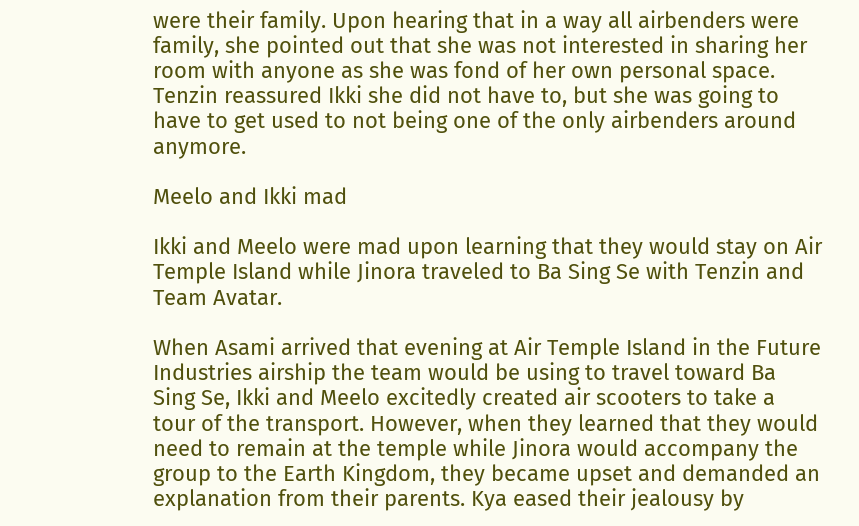were their family. Upon hearing that in a way all airbenders were family, she pointed out that she was not interested in sharing her room with anyone as she was fond of her own personal space. Tenzin reassured Ikki she did not have to, but she was going to have to get used to not being one of the only airbenders around anymore.

Meelo and Ikki mad

Ikki and Meelo were mad upon learning that they would stay on Air Temple Island while Jinora traveled to Ba Sing Se with Tenzin and Team Avatar.

When Asami arrived that evening at Air Temple Island in the Future Industries airship the team would be using to travel toward Ba Sing Se, Ikki and Meelo excitedly created air scooters to take a tour of the transport. However, when they learned that they would need to remain at the temple while Jinora would accompany the group to the Earth Kingdom, they became upset and demanded an explanation from their parents. Kya eased their jealousy by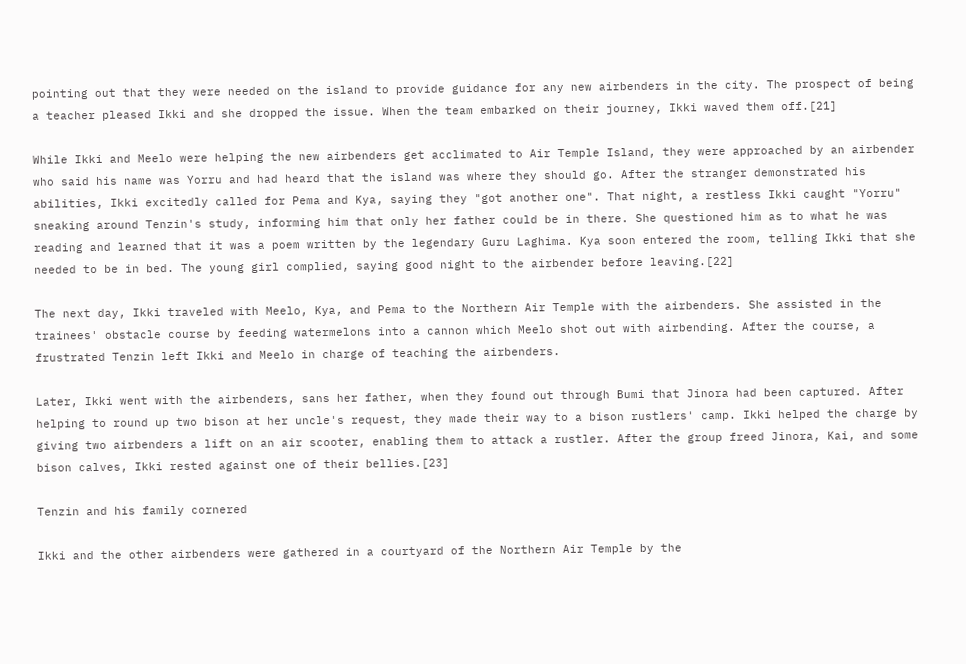pointing out that they were needed on the island to provide guidance for any new airbenders in the city. The prospect of being a teacher pleased Ikki and she dropped the issue. When the team embarked on their journey, Ikki waved them off.[21]

While Ikki and Meelo were helping the new airbenders get acclimated to Air Temple Island, they were approached by an airbender who said his name was Yorru and had heard that the island was where they should go. After the stranger demonstrated his abilities, Ikki excitedly called for Pema and Kya, saying they "got another one". That night, a restless Ikki caught "Yorru" sneaking around Tenzin's study, informing him that only her father could be in there. She questioned him as to what he was reading and learned that it was a poem written by the legendary Guru Laghima. Kya soon entered the room, telling Ikki that she needed to be in bed. The young girl complied, saying good night to the airbender before leaving.[22]

The next day, Ikki traveled with Meelo, Kya, and Pema to the Northern Air Temple with the airbenders. She assisted in the trainees' obstacle course by feeding watermelons into a cannon which Meelo shot out with airbending. After the course, a frustrated Tenzin left Ikki and Meelo in charge of teaching the airbenders.

Later, Ikki went with the airbenders, sans her father, when they found out through Bumi that Jinora had been captured. After helping to round up two bison at her uncle's request, they made their way to a bison rustlers' camp. Ikki helped the charge by giving two airbenders a lift on an air scooter, enabling them to attack a rustler. After the group freed Jinora, Kai, and some bison calves, Ikki rested against one of their bellies.[23]

Tenzin and his family cornered

Ikki and the other airbenders were gathered in a courtyard of the Northern Air Temple by the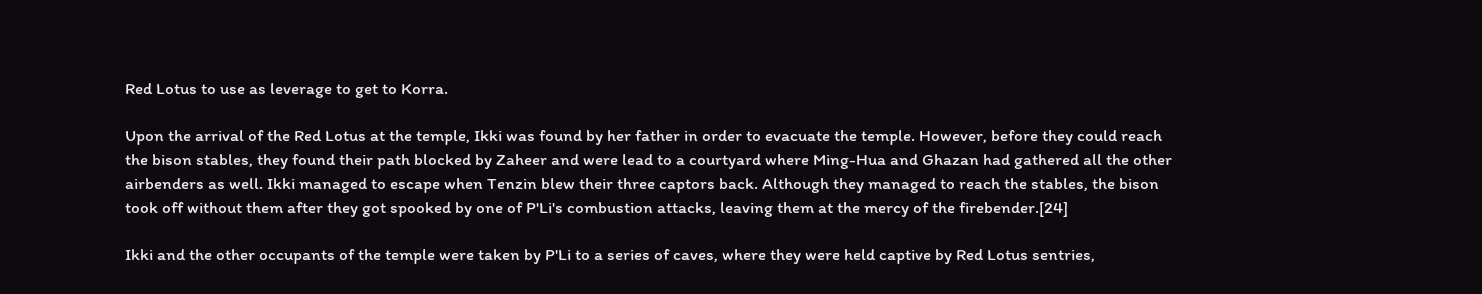Red Lotus to use as leverage to get to Korra.

Upon the arrival of the Red Lotus at the temple, Ikki was found by her father in order to evacuate the temple. However, before they could reach the bison stables, they found their path blocked by Zaheer and were lead to a courtyard where Ming-Hua and Ghazan had gathered all the other airbenders as well. Ikki managed to escape when Tenzin blew their three captors back. Although they managed to reach the stables, the bison took off without them after they got spooked by one of P'Li's combustion attacks, leaving them at the mercy of the firebender.[24]

Ikki and the other occupants of the temple were taken by P'Li to a series of caves, where they were held captive by Red Lotus sentries,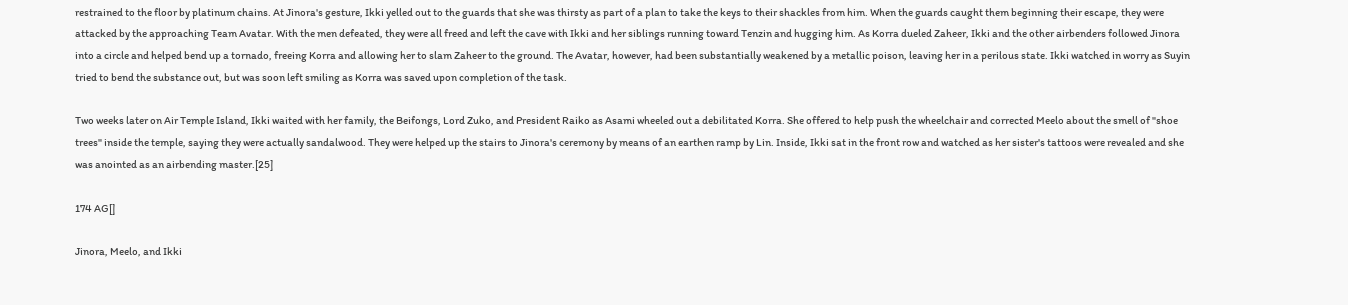restrained to the floor by platinum chains. At Jinora's gesture, Ikki yelled out to the guards that she was thirsty as part of a plan to take the keys to their shackles from him. When the guards caught them beginning their escape, they were attacked by the approaching Team Avatar. With the men defeated, they were all freed and left the cave with Ikki and her siblings running toward Tenzin and hugging him. As Korra dueled Zaheer, Ikki and the other airbenders followed Jinora into a circle and helped bend up a tornado, freeing Korra and allowing her to slam Zaheer to the ground. The Avatar, however, had been substantially weakened by a metallic poison, leaving her in a perilous state. Ikki watched in worry as Suyin tried to bend the substance out, but was soon left smiling as Korra was saved upon completion of the task.

Two weeks later on Air Temple Island, Ikki waited with her family, the Beifongs, Lord Zuko, and President Raiko as Asami wheeled out a debilitated Korra. She offered to help push the wheelchair and corrected Meelo about the smell of "shoe trees" inside the temple, saying they were actually sandalwood. They were helped up the stairs to Jinora's ceremony by means of an earthen ramp by Lin. Inside, Ikki sat in the front row and watched as her sister's tattoos were revealed and she was anointed as an airbending master.[25]

174 AG[]

Jinora, Meelo, and Ikki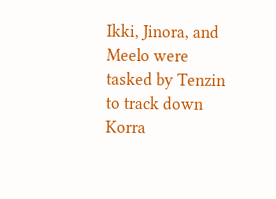Ikki, Jinora, and Meelo were tasked by Tenzin to track down Korra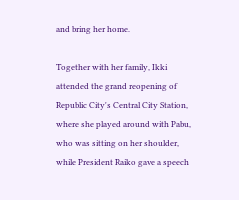and bring her home.

Together with her family, Ikki attended the grand reopening of Republic City's Central City Station, where she played around with Pabu, who was sitting on her shoulder, while President Raiko gave a speech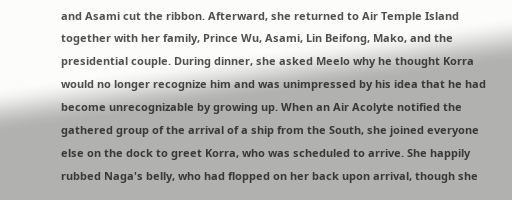and Asami cut the ribbon. Afterward, she returned to Air Temple Island together with her family, Prince Wu, Asami, Lin Beifong, Mako, and the presidential couple. During dinner, she asked Meelo why he thought Korra would no longer recognize him and was unimpressed by his idea that he had become unrecognizable by growing up. When an Air Acolyte notified the gathered group of the arrival of a ship from the South, she joined everyone else on the dock to greet Korra, who was scheduled to arrive. She happily rubbed Naga's belly, who had flopped on her back upon arrival, though she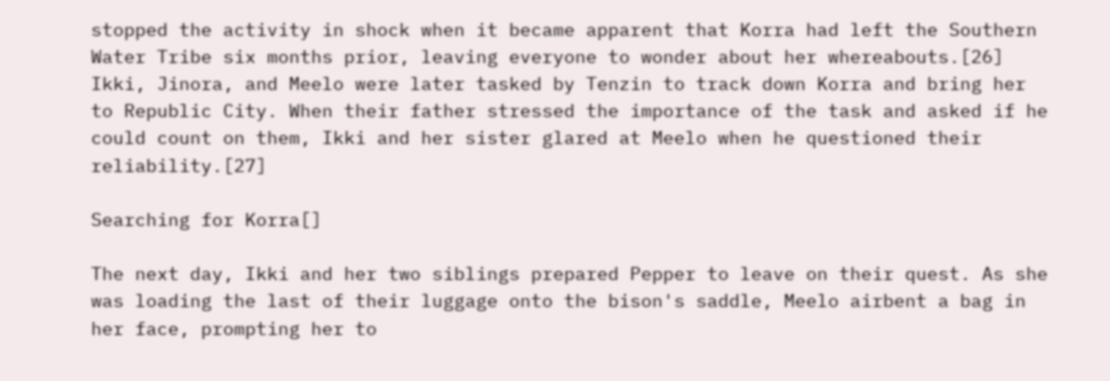stopped the activity in shock when it became apparent that Korra had left the Southern Water Tribe six months prior, leaving everyone to wonder about her whereabouts.[26] Ikki, Jinora, and Meelo were later tasked by Tenzin to track down Korra and bring her to Republic City. When their father stressed the importance of the task and asked if he could count on them, Ikki and her sister glared at Meelo when he questioned their reliability.[27]

Searching for Korra[]

The next day, Ikki and her two siblings prepared Pepper to leave on their quest. As she was loading the last of their luggage onto the bison's saddle, Meelo airbent a bag in her face, prompting her to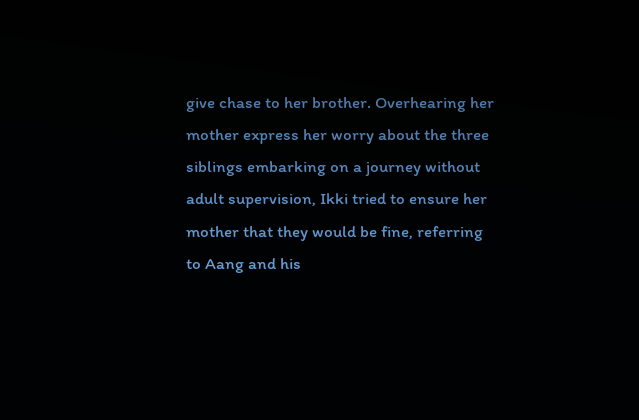give chase to her brother. Overhearing her mother express her worry about the three siblings embarking on a journey without adult supervision, Ikki tried to ensure her mother that they would be fine, referring to Aang and his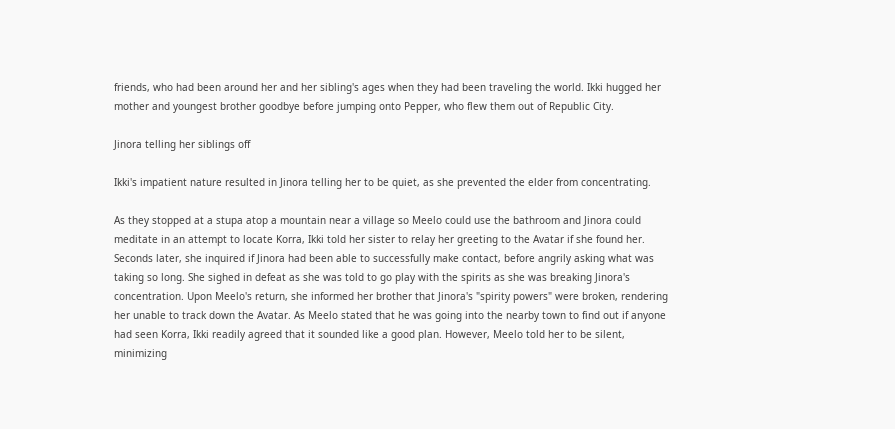friends, who had been around her and her sibling's ages when they had been traveling the world. Ikki hugged her mother and youngest brother goodbye before jumping onto Pepper, who flew them out of Republic City.

Jinora telling her siblings off

Ikki's impatient nature resulted in Jinora telling her to be quiet, as she prevented the elder from concentrating.

As they stopped at a stupa atop a mountain near a village so Meelo could use the bathroom and Jinora could meditate in an attempt to locate Korra, Ikki told her sister to relay her greeting to the Avatar if she found her. Seconds later, she inquired if Jinora had been able to successfully make contact, before angrily asking what was taking so long. She sighed in defeat as she was told to go play with the spirits as she was breaking Jinora's concentration. Upon Meelo's return, she informed her brother that Jinora's "spirity powers" were broken, rendering her unable to track down the Avatar. As Meelo stated that he was going into the nearby town to find out if anyone had seen Korra, Ikki readily agreed that it sounded like a good plan. However, Meelo told her to be silent, minimizing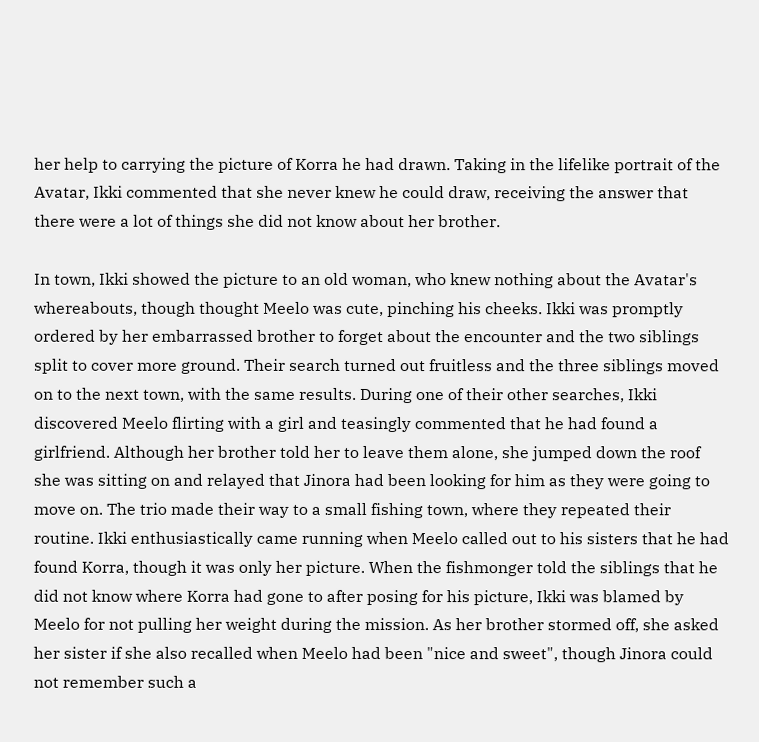her help to carrying the picture of Korra he had drawn. Taking in the lifelike portrait of the Avatar, Ikki commented that she never knew he could draw, receiving the answer that there were a lot of things she did not know about her brother.

In town, Ikki showed the picture to an old woman, who knew nothing about the Avatar's whereabouts, though thought Meelo was cute, pinching his cheeks. Ikki was promptly ordered by her embarrassed brother to forget about the encounter and the two siblings split to cover more ground. Their search turned out fruitless and the three siblings moved on to the next town, with the same results. During one of their other searches, Ikki discovered Meelo flirting with a girl and teasingly commented that he had found a girlfriend. Although her brother told her to leave them alone, she jumped down the roof she was sitting on and relayed that Jinora had been looking for him as they were going to move on. The trio made their way to a small fishing town, where they repeated their routine. Ikki enthusiastically came running when Meelo called out to his sisters that he had found Korra, though it was only her picture. When the fishmonger told the siblings that he did not know where Korra had gone to after posing for his picture, Ikki was blamed by Meelo for not pulling her weight during the mission. As her brother stormed off, she asked her sister if she also recalled when Meelo had been "nice and sweet", though Jinora could not remember such a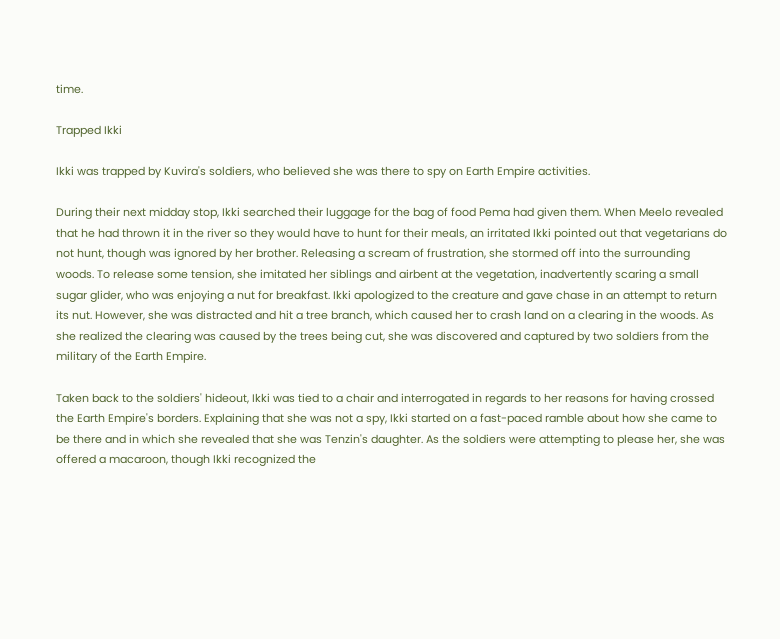time.

Trapped Ikki

Ikki was trapped by Kuvira's soldiers, who believed she was there to spy on Earth Empire activities.

During their next midday stop, Ikki searched their luggage for the bag of food Pema had given them. When Meelo revealed that he had thrown it in the river so they would have to hunt for their meals, an irritated Ikki pointed out that vegetarians do not hunt, though was ignored by her brother. Releasing a scream of frustration, she stormed off into the surrounding woods. To release some tension, she imitated her siblings and airbent at the vegetation, inadvertently scaring a small sugar glider, who was enjoying a nut for breakfast. Ikki apologized to the creature and gave chase in an attempt to return its nut. However, she was distracted and hit a tree branch, which caused her to crash land on a clearing in the woods. As she realized the clearing was caused by the trees being cut, she was discovered and captured by two soldiers from the military of the Earth Empire.

Taken back to the soldiers' hideout, Ikki was tied to a chair and interrogated in regards to her reasons for having crossed the Earth Empire's borders. Explaining that she was not a spy, Ikki started on a fast-paced ramble about how she came to be there and in which she revealed that she was Tenzin's daughter. As the soldiers were attempting to please her, she was offered a macaroon, though Ikki recognized the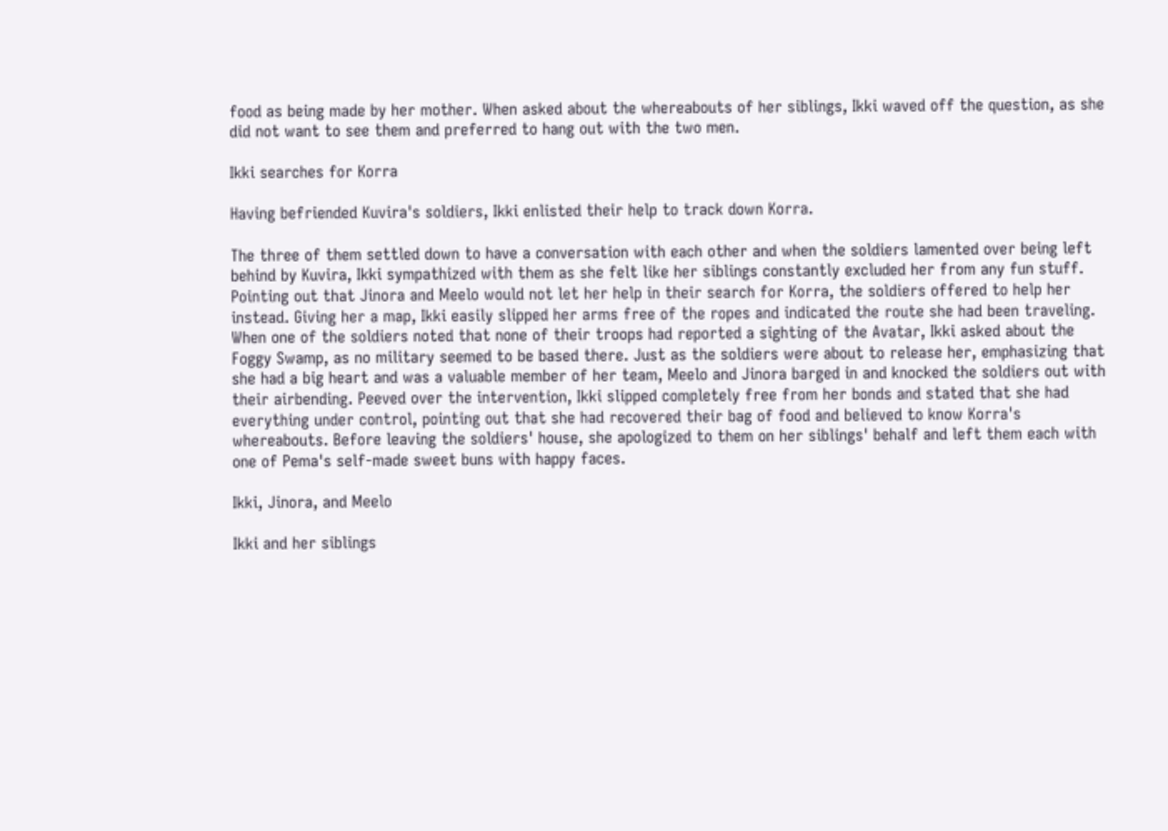food as being made by her mother. When asked about the whereabouts of her siblings, Ikki waved off the question, as she did not want to see them and preferred to hang out with the two men.

Ikki searches for Korra

Having befriended Kuvira's soldiers, Ikki enlisted their help to track down Korra.

The three of them settled down to have a conversation with each other and when the soldiers lamented over being left behind by Kuvira, Ikki sympathized with them as she felt like her siblings constantly excluded her from any fun stuff. Pointing out that Jinora and Meelo would not let her help in their search for Korra, the soldiers offered to help her instead. Giving her a map, Ikki easily slipped her arms free of the ropes and indicated the route she had been traveling. When one of the soldiers noted that none of their troops had reported a sighting of the Avatar, Ikki asked about the Foggy Swamp, as no military seemed to be based there. Just as the soldiers were about to release her, emphasizing that she had a big heart and was a valuable member of her team, Meelo and Jinora barged in and knocked the soldiers out with their airbending. Peeved over the intervention, Ikki slipped completely free from her bonds and stated that she had everything under control, pointing out that she had recovered their bag of food and believed to know Korra's whereabouts. Before leaving the soldiers' house, she apologized to them on her siblings' behalf and left them each with one of Pema's self-made sweet buns with happy faces.

Ikki, Jinora, and Meelo

Ikki and her siblings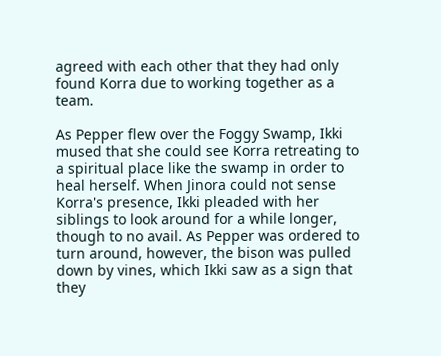agreed with each other that they had only found Korra due to working together as a team.

As Pepper flew over the Foggy Swamp, Ikki mused that she could see Korra retreating to a spiritual place like the swamp in order to heal herself. When Jinora could not sense Korra's presence, Ikki pleaded with her siblings to look around for a while longer, though to no avail. As Pepper was ordered to turn around, however, the bison was pulled down by vines, which Ikki saw as a sign that they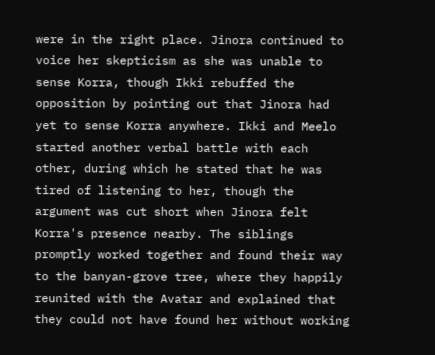were in the right place. Jinora continued to voice her skepticism as she was unable to sense Korra, though Ikki rebuffed the opposition by pointing out that Jinora had yet to sense Korra anywhere. Ikki and Meelo started another verbal battle with each other, during which he stated that he was tired of listening to her, though the argument was cut short when Jinora felt Korra's presence nearby. The siblings promptly worked together and found their way to the banyan-grove tree, where they happily reunited with the Avatar and explained that they could not have found her without working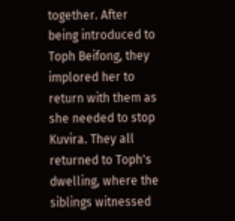together. After being introduced to Toph Beifong, they implored her to return with them as she needed to stop Kuvira. They all returned to Toph's dwelling, where the siblings witnessed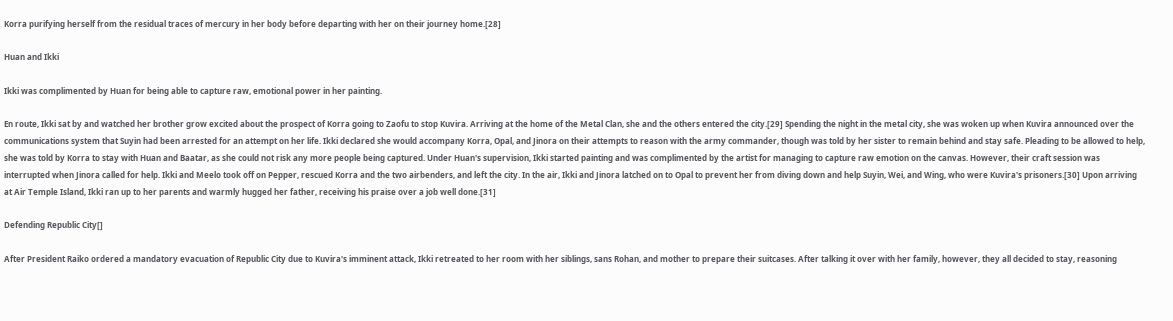Korra purifying herself from the residual traces of mercury in her body before departing with her on their journey home.[28]

Huan and Ikki

Ikki was complimented by Huan for being able to capture raw, emotional power in her painting.

En route, Ikki sat by and watched her brother grow excited about the prospect of Korra going to Zaofu to stop Kuvira. Arriving at the home of the Metal Clan, she and the others entered the city.[29] Spending the night in the metal city, she was woken up when Kuvira announced over the communications system that Suyin had been arrested for an attempt on her life. Ikki declared she would accompany Korra, Opal, and Jinora on their attempts to reason with the army commander, though was told by her sister to remain behind and stay safe. Pleading to be allowed to help, she was told by Korra to stay with Huan and Baatar, as she could not risk any more people being captured. Under Huan's supervision, Ikki started painting and was complimented by the artist for managing to capture raw emotion on the canvas. However, their craft session was interrupted when Jinora called for help. Ikki and Meelo took off on Pepper, rescued Korra and the two airbenders, and left the city. In the air, Ikki and Jinora latched on to Opal to prevent her from diving down and help Suyin, Wei, and Wing, who were Kuvira's prisoners.[30] Upon arriving at Air Temple Island, Ikki ran up to her parents and warmly hugged her father, receiving his praise over a job well done.[31]

Defending Republic City[]

After President Raiko ordered a mandatory evacuation of Republic City due to Kuvira's imminent attack, Ikki retreated to her room with her siblings, sans Rohan, and mother to prepare their suitcases. After talking it over with her family, however, they all decided to stay, reasoning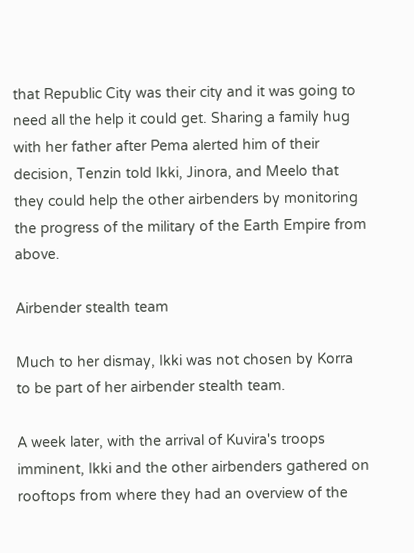that Republic City was their city and it was going to need all the help it could get. Sharing a family hug with her father after Pema alerted him of their decision, Tenzin told Ikki, Jinora, and Meelo that they could help the other airbenders by monitoring the progress of the military of the Earth Empire from above.

Airbender stealth team

Much to her dismay, Ikki was not chosen by Korra to be part of her airbender stealth team.

A week later, with the arrival of Kuvira's troops imminent, Ikki and the other airbenders gathered on rooftops from where they had an overview of the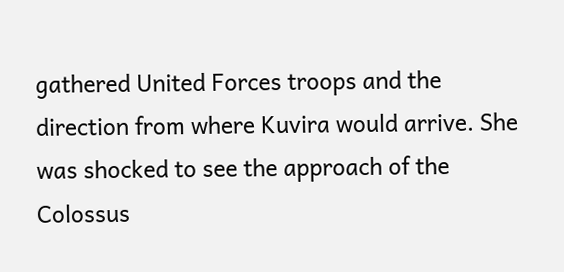gathered United Forces troops and the direction from where Kuvira would arrive. She was shocked to see the approach of the Colossus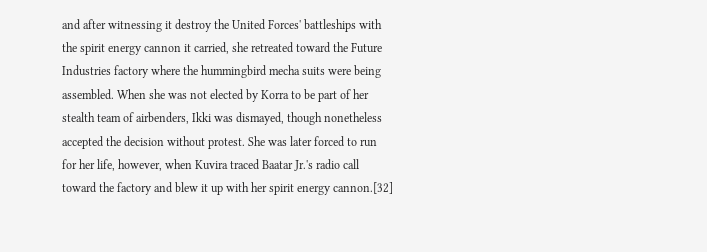and after witnessing it destroy the United Forces' battleships with the spirit energy cannon it carried, she retreated toward the Future Industries factory where the hummingbird mecha suits were being assembled. When she was not elected by Korra to be part of her stealth team of airbenders, Ikki was dismayed, though nonetheless accepted the decision without protest. She was later forced to run for her life, however, when Kuvira traced Baatar Jr.'s radio call toward the factory and blew it up with her spirit energy cannon.[32]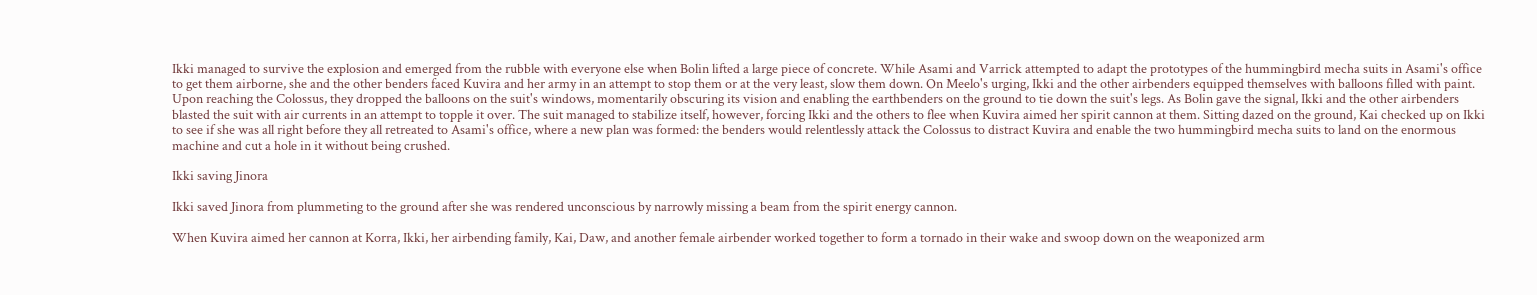Ikki managed to survive the explosion and emerged from the rubble with everyone else when Bolin lifted a large piece of concrete. While Asami and Varrick attempted to adapt the prototypes of the hummingbird mecha suits in Asami's office to get them airborne, she and the other benders faced Kuvira and her army in an attempt to stop them or at the very least, slow them down. On Meelo's urging, Ikki and the other airbenders equipped themselves with balloons filled with paint. Upon reaching the Colossus, they dropped the balloons on the suit's windows, momentarily obscuring its vision and enabling the earthbenders on the ground to tie down the suit's legs. As Bolin gave the signal, Ikki and the other airbenders blasted the suit with air currents in an attempt to topple it over. The suit managed to stabilize itself, however, forcing Ikki and the others to flee when Kuvira aimed her spirit cannon at them. Sitting dazed on the ground, Kai checked up on Ikki to see if she was all right before they all retreated to Asami's office, where a new plan was formed: the benders would relentlessly attack the Colossus to distract Kuvira and enable the two hummingbird mecha suits to land on the enormous machine and cut a hole in it without being crushed.

Ikki saving Jinora

Ikki saved Jinora from plummeting to the ground after she was rendered unconscious by narrowly missing a beam from the spirit energy cannon.

When Kuvira aimed her cannon at Korra, Ikki, her airbending family, Kai, Daw, and another female airbender worked together to form a tornado in their wake and swoop down on the weaponized arm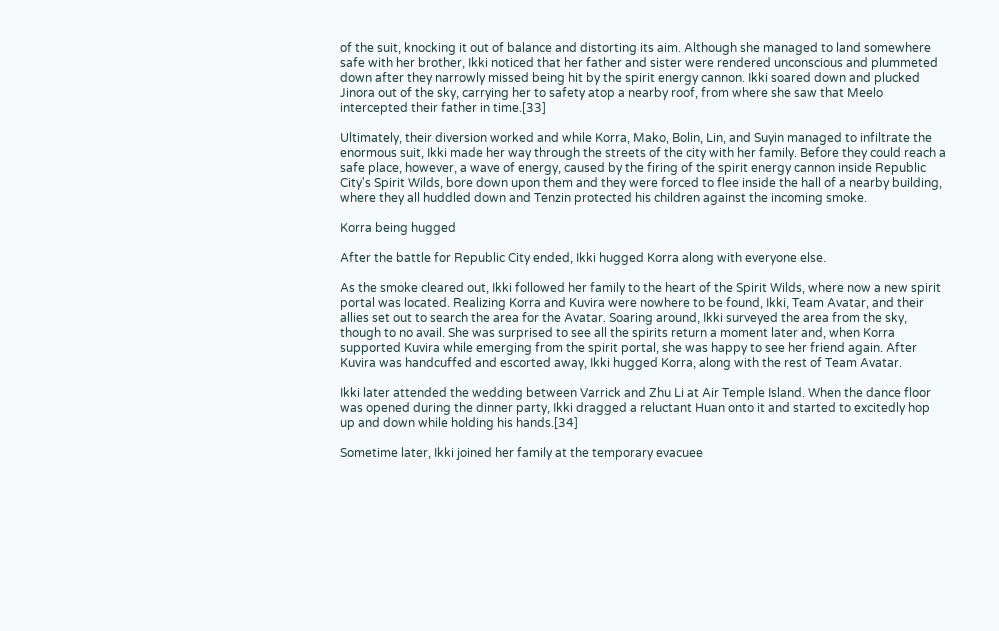of the suit, knocking it out of balance and distorting its aim. Although she managed to land somewhere safe with her brother, Ikki noticed that her father and sister were rendered unconscious and plummeted down after they narrowly missed being hit by the spirit energy cannon. Ikki soared down and plucked Jinora out of the sky, carrying her to safety atop a nearby roof, from where she saw that Meelo intercepted their father in time.[33]

Ultimately, their diversion worked and while Korra, Mako, Bolin, Lin, and Suyin managed to infiltrate the enormous suit, Ikki made her way through the streets of the city with her family. Before they could reach a safe place, however, a wave of energy, caused by the firing of the spirit energy cannon inside Republic City's Spirit Wilds, bore down upon them and they were forced to flee inside the hall of a nearby building, where they all huddled down and Tenzin protected his children against the incoming smoke.

Korra being hugged

After the battle for Republic City ended, Ikki hugged Korra along with everyone else.

As the smoke cleared out, Ikki followed her family to the heart of the Spirit Wilds, where now a new spirit portal was located. Realizing Korra and Kuvira were nowhere to be found, Ikki, Team Avatar, and their allies set out to search the area for the Avatar. Soaring around, Ikki surveyed the area from the sky, though to no avail. She was surprised to see all the spirits return a moment later and, when Korra supported Kuvira while emerging from the spirit portal, she was happy to see her friend again. After Kuvira was handcuffed and escorted away, Ikki hugged Korra, along with the rest of Team Avatar.

Ikki later attended the wedding between Varrick and Zhu Li at Air Temple Island. When the dance floor was opened during the dinner party, Ikki dragged a reluctant Huan onto it and started to excitedly hop up and down while holding his hands.[34]

Sometime later, Ikki joined her family at the temporary evacuee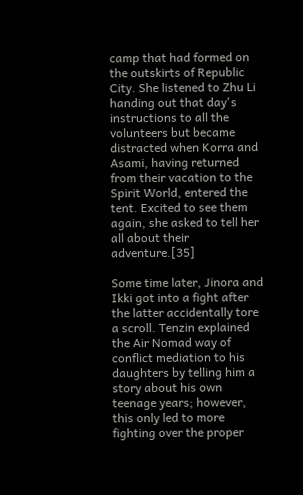camp that had formed on the outskirts of Republic City. She listened to Zhu Li handing out that day's instructions to all the volunteers but became distracted when Korra and Asami, having returned from their vacation to the Spirit World, entered the tent. Excited to see them again, she asked to tell her all about their adventure.[35]

Some time later, Jinora and Ikki got into a fight after the latter accidentally tore a scroll. Tenzin explained the Air Nomad way of conflict mediation to his daughters by telling him a story about his own teenage years; however, this only led to more fighting over the proper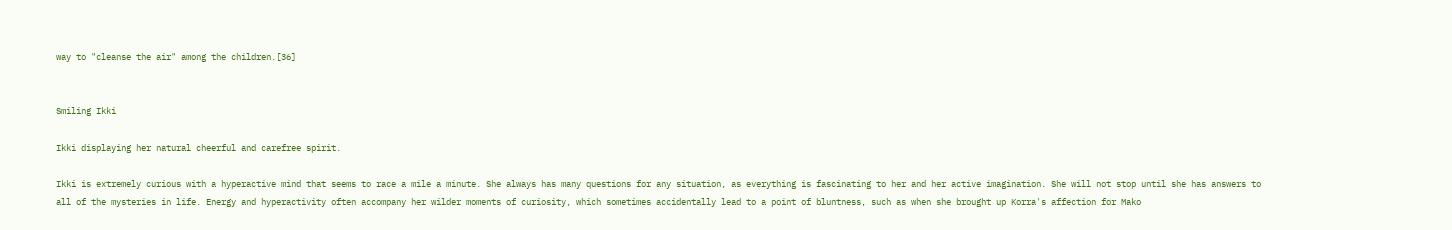way to "cleanse the air" among the children.[36]


Smiling Ikki

Ikki displaying her natural cheerful and carefree spirit.

Ikki is extremely curious with a hyperactive mind that seems to race a mile a minute. She always has many questions for any situation, as everything is fascinating to her and her active imagination. She will not stop until she has answers to all of the mysteries in life. Energy and hyperactivity often accompany her wilder moments of curiosity, which sometimes accidentally lead to a point of bluntness, such as when she brought up Korra's affection for Mako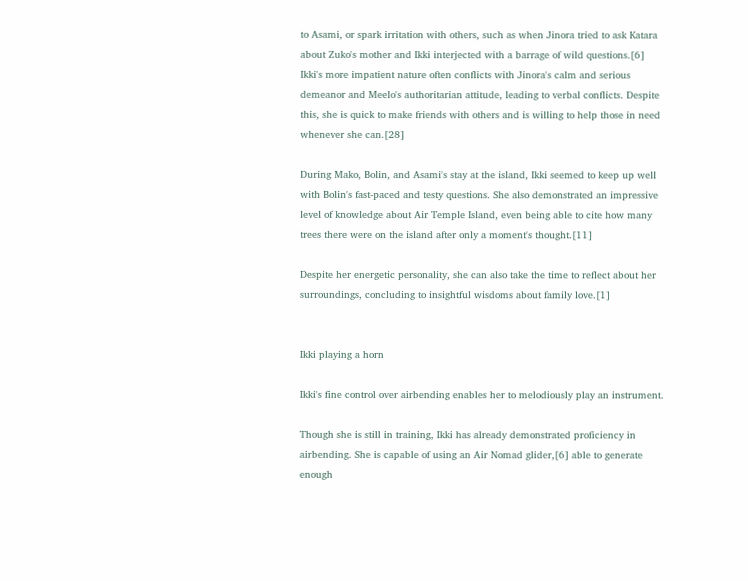to Asami, or spark irritation with others, such as when Jinora tried to ask Katara about Zuko's mother and Ikki interjected with a barrage of wild questions.[6] Ikki's more impatient nature often conflicts with Jinora's calm and serious demeanor and Meelo's authoritarian attitude, leading to verbal conflicts. Despite this, she is quick to make friends with others and is willing to help those in need whenever she can.[28]

During Mako, Bolin, and Asami's stay at the island, Ikki seemed to keep up well with Bolin's fast-paced and testy questions. She also demonstrated an impressive level of knowledge about Air Temple Island, even being able to cite how many trees there were on the island after only a moment's thought.[11]

Despite her energetic personality, she can also take the time to reflect about her surroundings, concluding to insightful wisdoms about family love.[1]


Ikki playing a horn

Ikki's fine control over airbending enables her to melodiously play an instrument.

Though she is still in training, Ikki has already demonstrated proficiency in airbending. She is capable of using an Air Nomad glider,[6] able to generate enough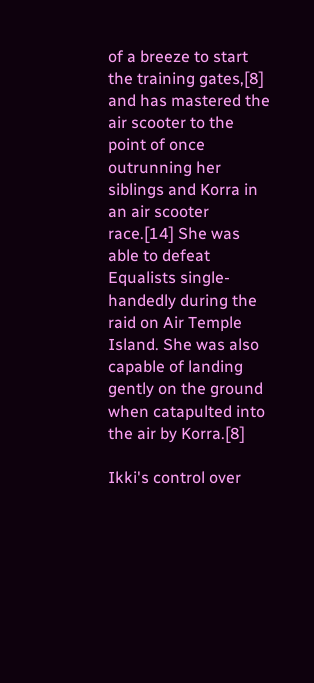of a breeze to start the training gates,[8] and has mastered the air scooter to the point of once outrunning her siblings and Korra in an air scooter race.[14] She was able to defeat Equalists single-handedly during the raid on Air Temple Island. She was also capable of landing gently on the ground when catapulted into the air by Korra.[8]

Ikki's control over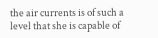the air currents is of such a level that she is capable of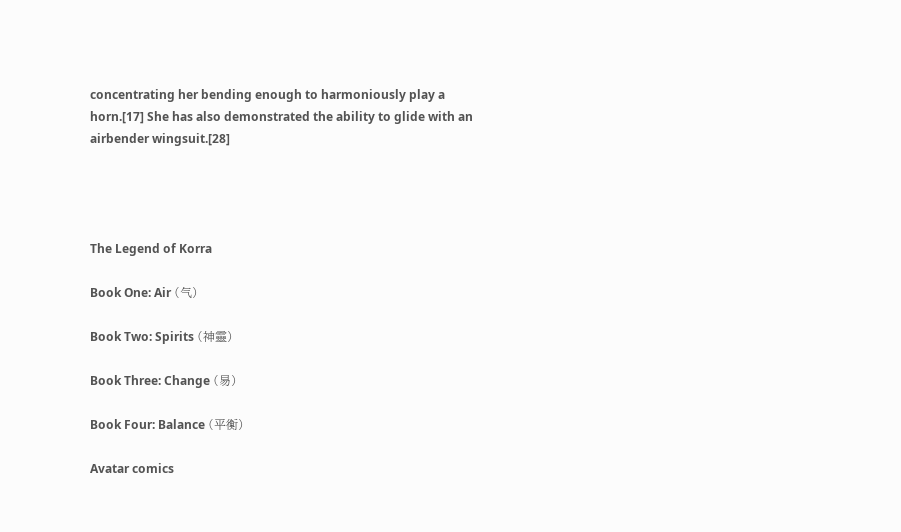concentrating her bending enough to harmoniously play a horn.[17] She has also demonstrated the ability to glide with an airbender wingsuit.[28]




The Legend of Korra

Book One: Air (气)

Book Two: Spirits (神靈)

Book Three: Change (易)

Book Four: Balance (平衡)

Avatar comics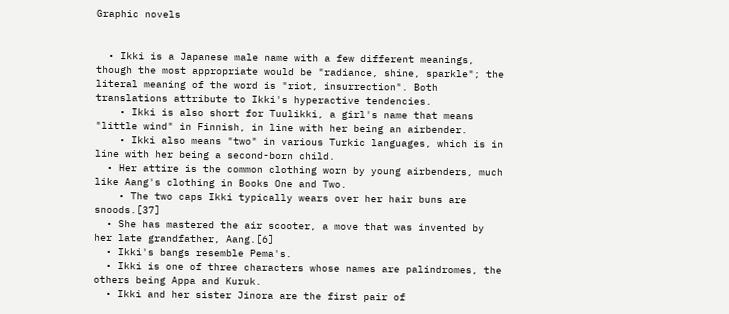Graphic novels


  • Ikki is a Japanese male name with a few different meanings, though the most appropriate would be "radiance, shine, sparkle"; the literal meaning of the word is "riot, insurrection". Both translations attribute to Ikki's hyperactive tendencies.
    • Ikki is also short for Tuulikki, a girl's name that means "little wind" in Finnish, in line with her being an airbender.
    • Ikki also means "two" in various Turkic languages, which is in line with her being a second-born child.
  • Her attire is the common clothing worn by young airbenders, much like Aang's clothing in Books One and Two.
    • The two caps Ikki typically wears over her hair buns are snoods.[37]
  • She has mastered the air scooter, a move that was invented by her late grandfather, Aang.[6]
  • Ikki's bangs resemble Pema's.
  • Ikki is one of three characters whose names are palindromes, the others being Appa and Kuruk.
  • Ikki and her sister Jinora are the first pair of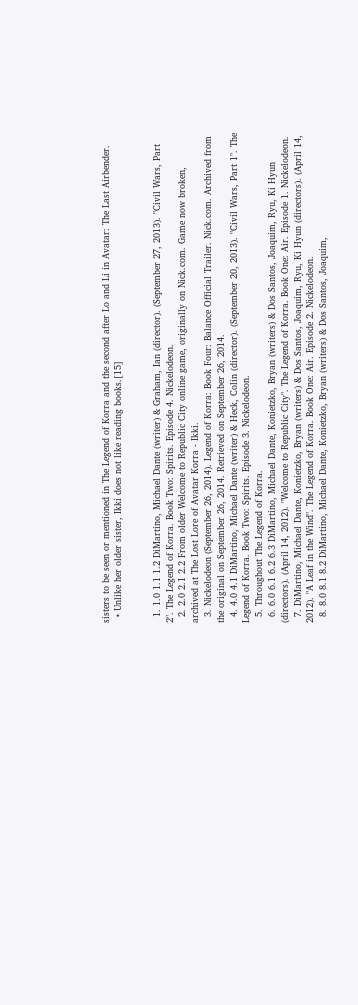sisters to be seen or mentioned in The Legend of Korra and the second after Lo and Li in Avatar: The Last Airbender.
  • Unlike her older sister, Ikki does not like reading books.[15]


  1. 1.0 1.1 1.2 DiMartino, Michael Dante (writer) & Graham, Ian (director). (September 27, 2013). "Civil Wars, Part 2". The Legend of Korra. Book Two: Spirits. Episode 4. Nickelodeon.
  2. 2.0 2.1 2.2 From older Welcome to Republic City online game, originally on Nick.com. Game now broken, archived at The Lost Lore of Avatar Korra - Ikki.
  3. Nickelodeon (September 26, 2014). Legend of Korra: Book Four: Balance Official Trailer. Nick.com. Archived from the original on September 26, 2014. Retrieved on September 26, 2014.
  4. 4.0 4.1 DiMartino, Michael Dante (writer) & Heck, Colin (director). (September 20, 2013). "Civil Wars, Part 1". The Legend of Korra. Book Two: Spirits. Episode 3. Nickelodeon.
  5. Throughout The Legend of Korra.
  6. 6.0 6.1 6.2 6.3 DiMartino, Michael Dante, Konietzko, Bryan (writers) & Dos Santos, Joaquim, Ryu, Ki Hyun (directors). (April 14, 2012). "Welcome to Republic City". The Legend of Korra. Book One: Air. Episode 1. Nickelodeon.
  7. DiMartino, Michael Dante, Konietzko, Bryan (writers) & Dos Santos, Joaquim, Ryu, Ki Hyun (directors). (April 14, 2012). "A Leaf in the Wind". The Legend of Korra. Book One: Air. Episode 2. Nickelodeon.
  8. 8.0 8.1 8.2 DiMartino, Michael Dante, Konietzko, Bryan (writers) & Dos Santos, Joaquim,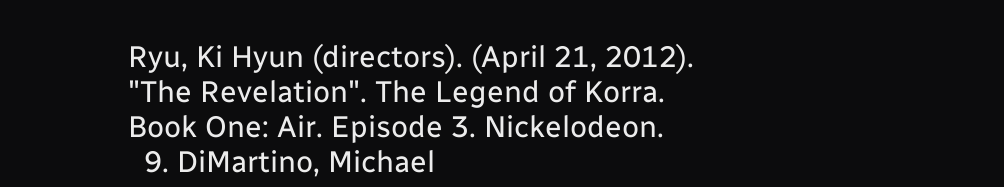Ryu, Ki Hyun (directors). (April 21, 2012). "The Revelation". The Legend of Korra. Book One: Air. Episode 3. Nickelodeon.
  9. DiMartino, Michael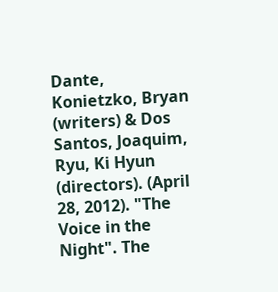Dante, Konietzko, Bryan (writers) & Dos Santos, Joaquim, Ryu, Ki Hyun (directors). (April 28, 2012). "The Voice in the Night". The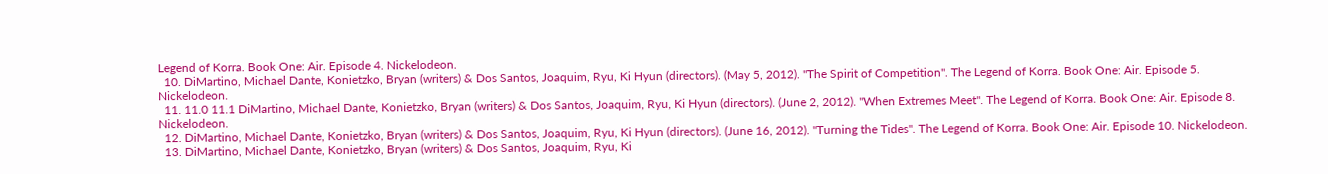Legend of Korra. Book One: Air. Episode 4. Nickelodeon.
  10. DiMartino, Michael Dante, Konietzko, Bryan (writers) & Dos Santos, Joaquim, Ryu, Ki Hyun (directors). (May 5, 2012). "The Spirit of Competition". The Legend of Korra. Book One: Air. Episode 5. Nickelodeon.
  11. 11.0 11.1 DiMartino, Michael Dante, Konietzko, Bryan (writers) & Dos Santos, Joaquim, Ryu, Ki Hyun (directors). (June 2, 2012). "When Extremes Meet". The Legend of Korra. Book One: Air. Episode 8. Nickelodeon.
  12. DiMartino, Michael Dante, Konietzko, Bryan (writers) & Dos Santos, Joaquim, Ryu, Ki Hyun (directors). (June 16, 2012). "Turning the Tides". The Legend of Korra. Book One: Air. Episode 10. Nickelodeon.
  13. DiMartino, Michael Dante, Konietzko, Bryan (writers) & Dos Santos, Joaquim, Ryu, Ki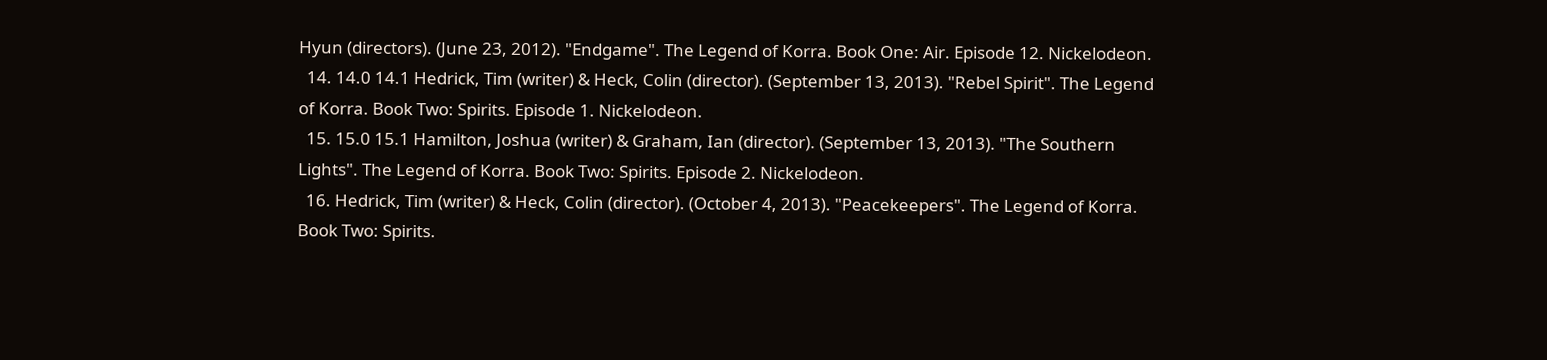Hyun (directors). (June 23, 2012). "Endgame". The Legend of Korra. Book One: Air. Episode 12. Nickelodeon.
  14. 14.0 14.1 Hedrick, Tim (writer) & Heck, Colin (director). (September 13, 2013). "Rebel Spirit". The Legend of Korra. Book Two: Spirits. Episode 1. Nickelodeon.
  15. 15.0 15.1 Hamilton, Joshua (writer) & Graham, Ian (director). (September 13, 2013). "The Southern Lights". The Legend of Korra. Book Two: Spirits. Episode 2. Nickelodeon.
  16. Hedrick, Tim (writer) & Heck, Colin (director). (October 4, 2013). "Peacekeepers". The Legend of Korra. Book Two: Spirits.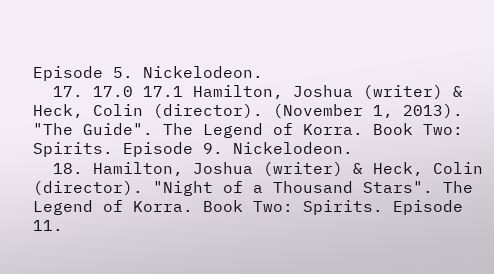Episode 5. Nickelodeon.
  17. 17.0 17.1 Hamilton, Joshua (writer) & Heck, Colin (director). (November 1, 2013). "The Guide". The Legend of Korra. Book Two: Spirits. Episode 9. Nickelodeon.
  18. Hamilton, Joshua (writer) & Heck, Colin (director). "Night of a Thousand Stars". The Legend of Korra. Book Two: Spirits. Episode 11.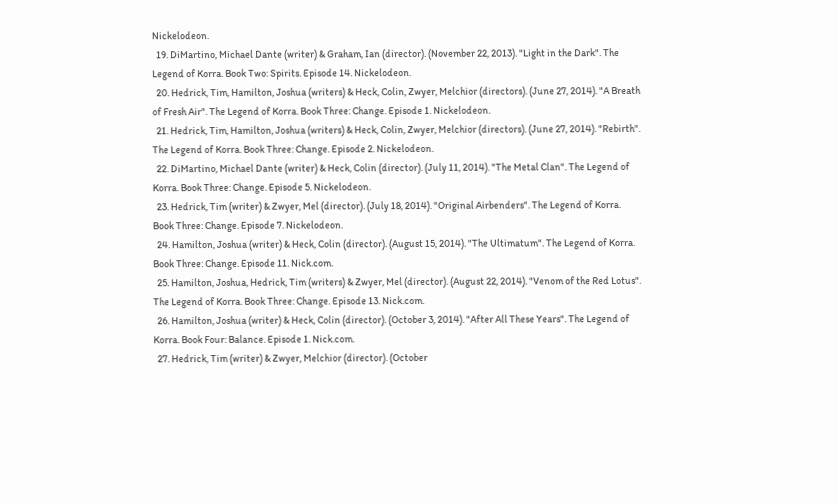Nickelodeon.
  19. DiMartino, Michael Dante (writer) & Graham, Ian (director). (November 22, 2013). "Light in the Dark". The Legend of Korra. Book Two: Spirits. Episode 14. Nickelodeon.
  20. Hedrick, Tim, Hamilton, Joshua (writers) & Heck, Colin, Zwyer, Melchior (directors). (June 27, 2014). "A Breath of Fresh Air". The Legend of Korra. Book Three: Change. Episode 1. Nickelodeon.
  21. Hedrick, Tim, Hamilton, Joshua (writers) & Heck, Colin, Zwyer, Melchior (directors). (June 27, 2014). "Rebirth". The Legend of Korra. Book Three: Change. Episode 2. Nickelodeon.
  22. DiMartino, Michael Dante (writer) & Heck, Colin (director). (July 11, 2014). "The Metal Clan". The Legend of Korra. Book Three: Change. Episode 5. Nickelodeon.
  23. Hedrick, Tim (writer) & Zwyer, Mel (director). (July 18, 2014). "Original Airbenders". The Legend of Korra. Book Three: Change. Episode 7. Nickelodeon.
  24. Hamilton, Joshua (writer) & Heck, Colin (director). (August 15, 2014). "The Ultimatum". The Legend of Korra. Book Three: Change. Episode 11. Nick.com.
  25. Hamilton, Joshua, Hedrick, Tim (writers) & Zwyer, Mel (director). (August 22, 2014). "Venom of the Red Lotus". The Legend of Korra. Book Three: Change. Episode 13. Nick.com.
  26. Hamilton, Joshua (writer) & Heck, Colin (director). (October 3, 2014). "After All These Years". The Legend of Korra. Book Four: Balance. Episode 1. Nick.com.
  27. Hedrick, Tim (writer) & Zwyer, Melchior (director). (October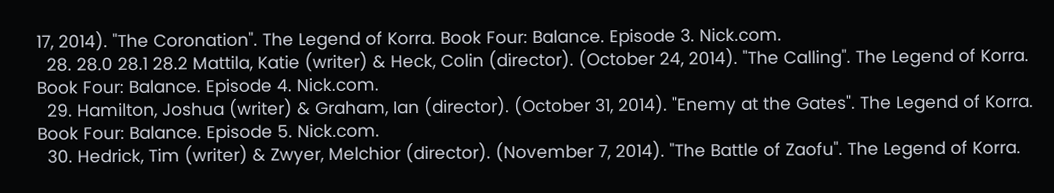17, 2014). "The Coronation". The Legend of Korra. Book Four: Balance. Episode 3. Nick.com.
  28. 28.0 28.1 28.2 Mattila, Katie (writer) & Heck, Colin (director). (October 24, 2014). "The Calling". The Legend of Korra. Book Four: Balance. Episode 4. Nick.com.
  29. Hamilton, Joshua (writer) & Graham, Ian (director). (October 31, 2014). "Enemy at the Gates". The Legend of Korra. Book Four: Balance. Episode 5. Nick.com.
  30. Hedrick, Tim (writer) & Zwyer, Melchior (director). (November 7, 2014). "The Battle of Zaofu". The Legend of Korra.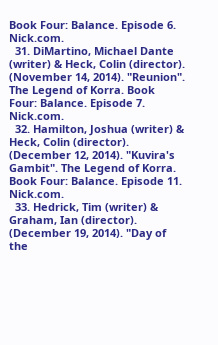Book Four: Balance. Episode 6. Nick.com.
  31. DiMartino, Michael Dante (writer) & Heck, Colin (director). (November 14, 2014). "Reunion". The Legend of Korra. Book Four: Balance. Episode 7. Nick.com.
  32. Hamilton, Joshua (writer) & Heck, Colin (director). (December 12, 2014). "Kuvira's Gambit". The Legend of Korra. Book Four: Balance. Episode 11. Nick.com.
  33. Hedrick, Tim (writer) & Graham, Ian (director). (December 19, 2014). "Day of the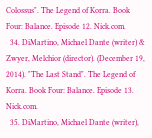Colossus". The Legend of Korra. Book Four: Balance. Episode 12. Nick.com.
  34. DiMartino, Michael Dante (writer) & Zwyer, Melchior (director). (December 19, 2014). "The Last Stand". The Legend of Korra. Book Four: Balance. Episode 13. Nick.com.
  35. DiMartino, Michael Dante (writer),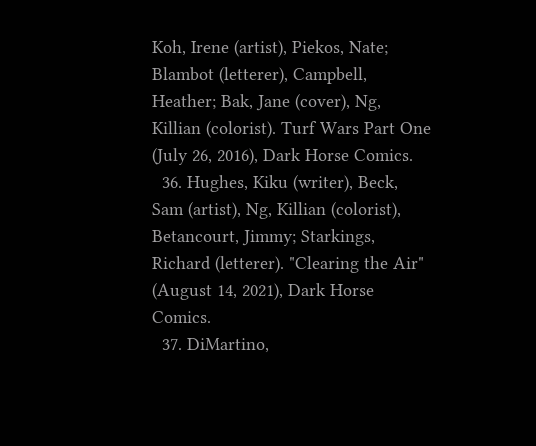Koh, Irene (artist), Piekos, Nate; Blambot (letterer), Campbell, Heather; Bak, Jane (cover), Ng, Killian (colorist). Turf Wars Part One (July 26, 2016), Dark Horse Comics.
  36. Hughes, Kiku (writer), Beck, Sam (artist), Ng, Killian (colorist), Betancourt, Jimmy; Starkings, Richard (letterer). "Clearing the Air" (August 14, 2021), Dark Horse Comics.
  37. DiMartino,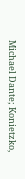Michael Dante; Konietzko,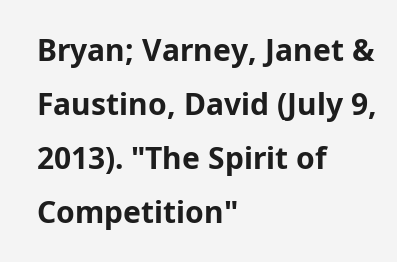Bryan; Varney, Janet & Faustino, David (July 9, 2013). "The Spirit of Competition"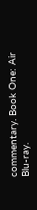commentary. Book One: Air Blu-ray.